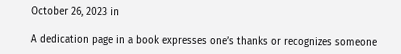October 26, 2023 in

A dedication page in a book expresses one’s thanks or recognizes someone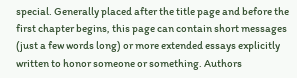special. Generally placed after the title page and before the first chapter begins, this page can contain short messages (just a few words long) or more extended essays explicitly written to honor someone or something. Authors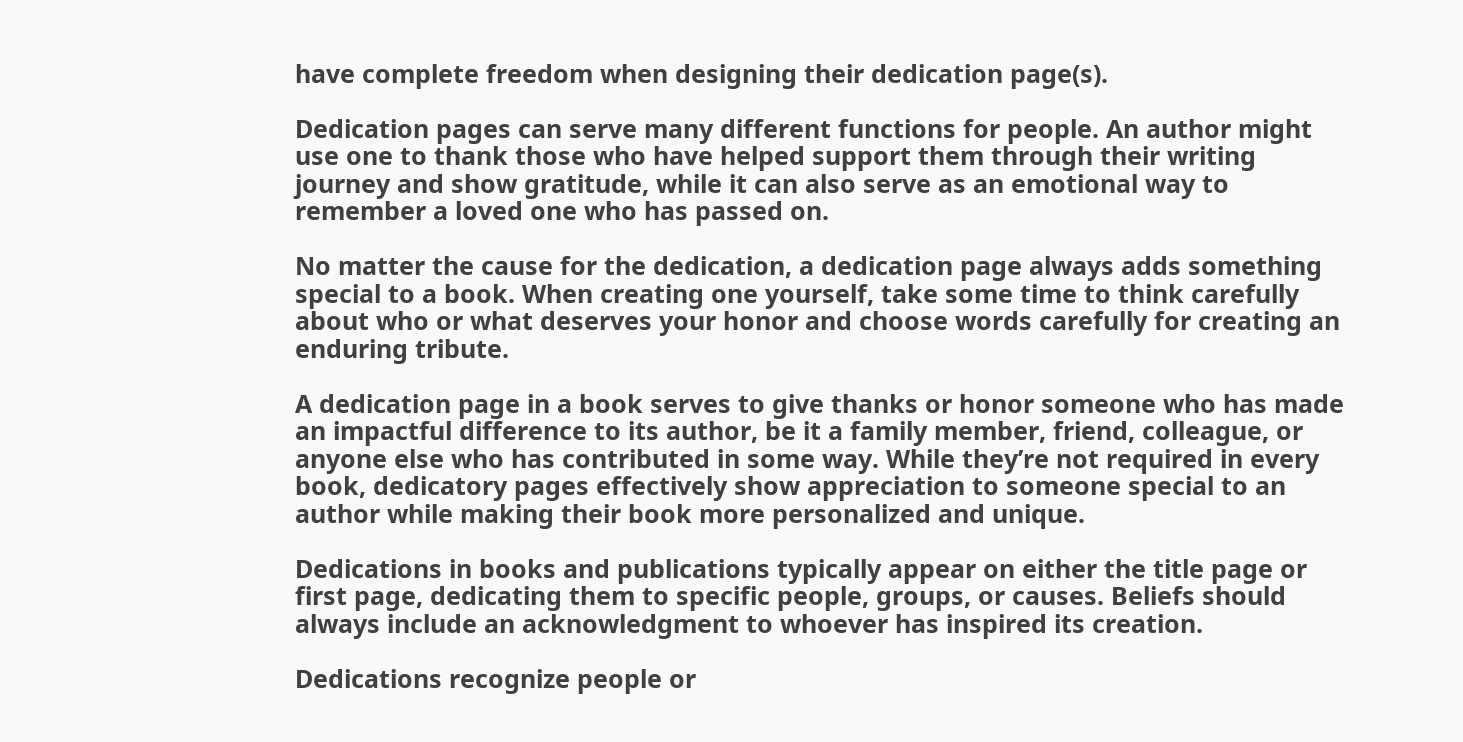have complete freedom when designing their dedication page(s).

Dedication pages can serve many different functions for people. An author might use one to thank those who have helped support them through their writing journey and show gratitude, while it can also serve as an emotional way to remember a loved one who has passed on.

No matter the cause for the dedication, a dedication page always adds something special to a book. When creating one yourself, take some time to think carefully about who or what deserves your honor and choose words carefully for creating an enduring tribute.

A dedication page in a book serves to give thanks or honor someone who has made an impactful difference to its author, be it a family member, friend, colleague, or anyone else who has contributed in some way. While they’re not required in every book, dedicatory pages effectively show appreciation to someone special to an author while making their book more personalized and unique.

Dedications in books and publications typically appear on either the title page or first page, dedicating them to specific people, groups, or causes. Beliefs should always include an acknowledgment to whoever has inspired its creation.

Dedications recognize people or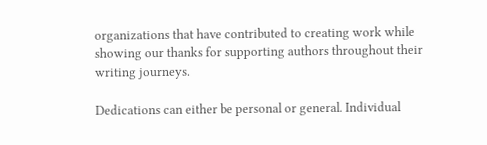organizations that have contributed to creating work while showing our thanks for supporting authors throughout their writing journeys.

Dedications can either be personal or general. Individual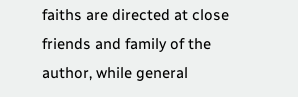faiths are directed at close friends and family of the author, while general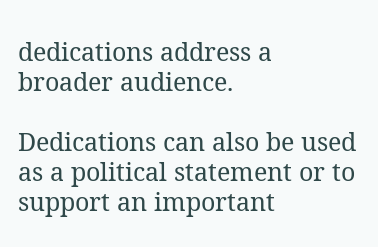dedications address a broader audience.

Dedications can also be used as a political statement or to support an important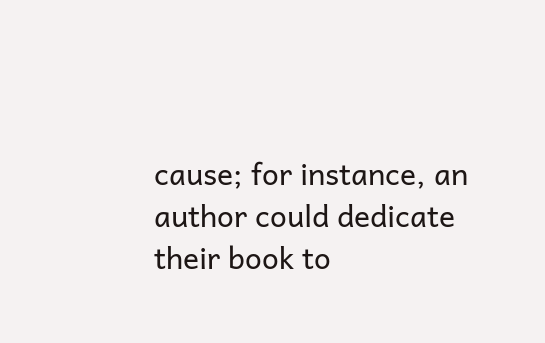cause; for instance, an author could dedicate their book to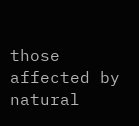those affected by natural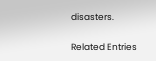disasters.

Related Entries